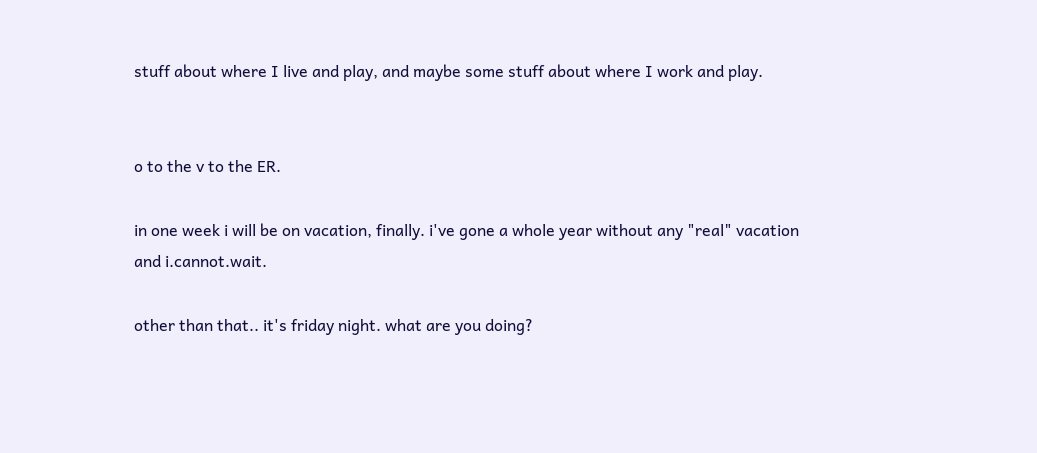stuff about where I live and play, and maybe some stuff about where I work and play.


o to the v to the ER.

in one week i will be on vacation, finally. i've gone a whole year without any "real" vacation and i.cannot.wait.

other than that.. it's friday night. what are you doing?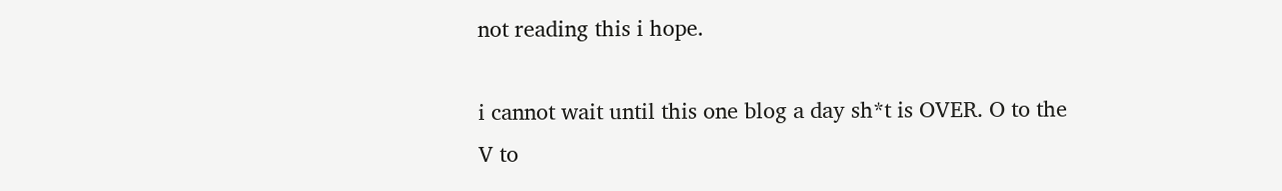not reading this i hope.

i cannot wait until this one blog a day sh*t is OVER. O to the V to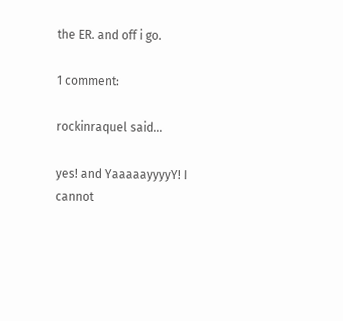the ER. and off i go.

1 comment:

rockinraquel said...

yes! and YaaaaayyyyY! I cannot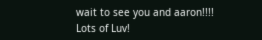wait to see you and aaron!!!!
Lots of Luv!